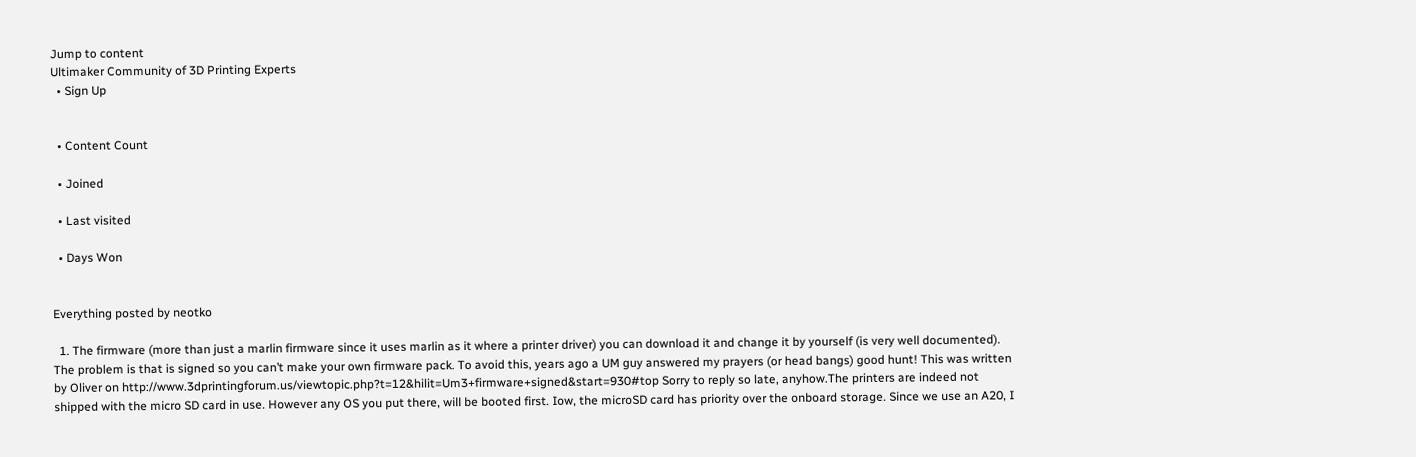Jump to content
Ultimaker Community of 3D Printing Experts
  • Sign Up


  • Content Count

  • Joined

  • Last visited

  • Days Won


Everything posted by neotko

  1. The firmware (more than just a marlin firmware since it uses marlin as it where a printer driver) you can download it and change it by yourself (is very well documented). The problem is that is signed so you can’t make your own firmware pack. To avoid this, years ago a UM guy answered my prayers (or head bangs) good hunt! This was written by Oliver on http://www.3dprintingforum.us/viewtopic.php?t=12&hilit=Um3+firmware+signed&start=930#top Sorry to reply so late, anyhow.The printers are indeed not shipped with the micro SD card in use. However any OS you put there, will be booted first. Iow, the microSD card has priority over the onboard storage. Since we use an A20, I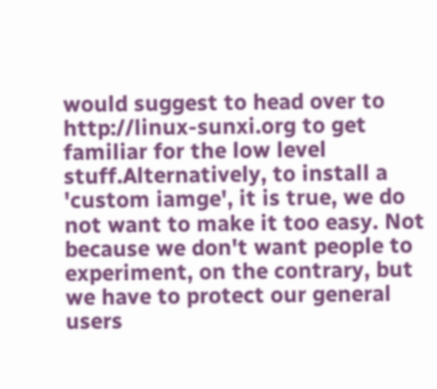would suggest to head over to http://linux-sunxi.org to get familiar for the low level stuff.Alternatively, to install a 'custom iamge', it is true, we do not want to make it too easy. Not because we don't want people to experiment, on the contrary, but we have to protect our general users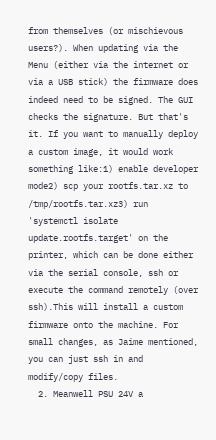from themselves (or mischievous users?). When updating via the Menu (either via the internet or via a USB stick) the firmware does indeed need to be signed. The GUI checks the signature. But that's it. If you want to manually deploy a custom image, it would work something like:1) enable developer mode2) scp your rootfs.tar.xz to /tmp/rootfs.tar.xz3) run 'systemctl isolate update.rootfs.target' on the printer, which can be done either via the serial console, ssh or execute the command remotely (over ssh).This will install a custom firmware onto the machine. For small changes, as Jaime mentioned, you can just ssh in and modify/copy files.
  2. Meanwell PSU 24V a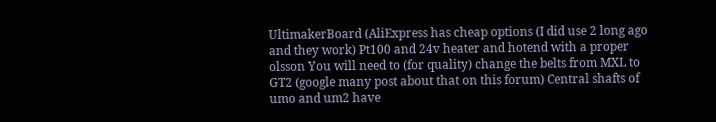UltimakerBoard (AliExpress has cheap options (I did use 2 long ago and they work) Pt100 and 24v heater and hotend with a proper olsson You will need to (for quality) change the belts from MXL to GT2 (google many post about that on this forum) Central shafts of umo and um2 have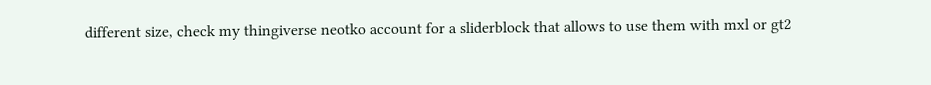different size, check my thingiverse neotko account for a sliderblock that allows to use them with mxl or gt2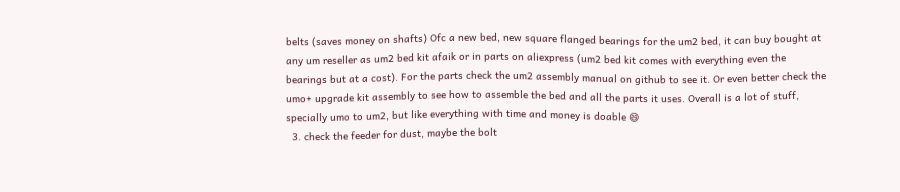belts (saves money on shafts) Ofc a new bed, new square flanged bearings for the um2 bed, it can buy bought at any um reseller as um2 bed kit afaik or in parts on aliexpress (um2 bed kit comes with everything even the bearings but at a cost). For the parts check the um2 assembly manual on github to see it. Or even better check the umo+ upgrade kit assembly to see how to assemble the bed and all the parts it uses. Overall is a lot of stuff, specially umo to um2, but like everything with time and money is doable 😄
  3. check the feeder for dust, maybe the bolt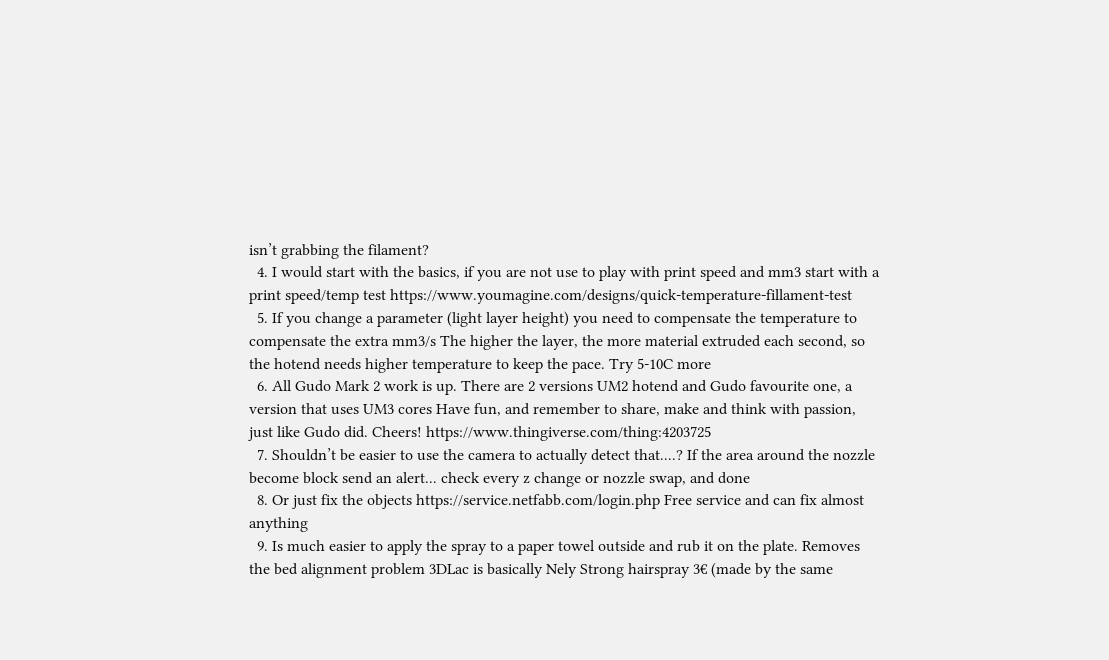isn’t grabbing the filament?
  4. I would start with the basics, if you are not use to play with print speed and mm3 start with a print speed/temp test https://www.youmagine.com/designs/quick-temperature-fillament-test
  5. If you change a parameter (light layer height) you need to compensate the temperature to compensate the extra mm3/s The higher the layer, the more material extruded each second, so the hotend needs higher temperature to keep the pace. Try 5-10C more
  6. All Gudo Mark 2 work is up. There are 2 versions UM2 hotend and Gudo favourite one, a version that uses UM3 cores Have fun, and remember to share, make and think with passion, just like Gudo did. Cheers! https://www.thingiverse.com/thing:4203725
  7. Shouldn’t be easier to use the camera to actually detect that....? If the area around the nozzle become block send an alert... check every z change or nozzle swap, and done
  8. Or just fix the objects https://service.netfabb.com/login.php Free service and can fix almost anything
  9. Is much easier to apply the spray to a paper towel outside and rub it on the plate. Removes the bed alignment problem 3DLac is basically Nely Strong hairspray 3€ (made by the same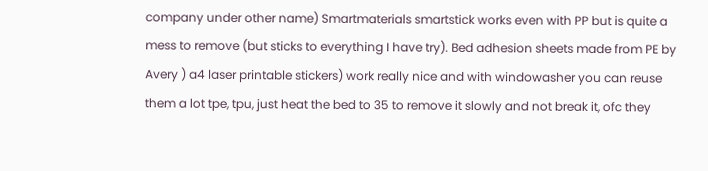company under other name) Smartmaterials smartstick works even with PP but is quite a mess to remove (but sticks to everything I have try). Bed adhesion sheets made from PE by Avery ) a4 laser printable stickers) work really nice and with windowasher you can reuse them a lot tpe, tpu, just heat the bed to 35 to remove it slowly and not break it, ofc they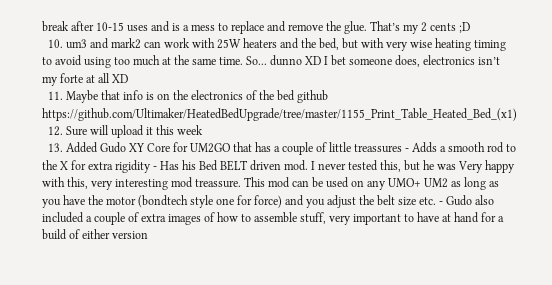break after 10-15 uses and is a mess to replace and remove the glue. That’s my 2 cents ;D
  10. um3 and mark2 can work with 25W heaters and the bed, but with very wise heating timing to avoid using too much at the same time. So... dunno XD I bet someone does, electronics isn’t my forte at all XD
  11. Maybe that info is on the electronics of the bed github https://github.com/Ultimaker/HeatedBedUpgrade/tree/master/1155_Print_Table_Heated_Bed_(x1)
  12. Sure will upload it this week
  13. Added Gudo XY Core for UM2GO that has a couple of little treassures - Adds a smooth rod to the X for extra rigidity - Has his Bed BELT driven mod. I never tested this, but he was Very happy with this, very interesting mod treassure. This mod can be used on any UMO+ UM2 as long as you have the motor (bondtech style one for force) and you adjust the belt size etc. - Gudo also included a couple of extra images of how to assemble stuff, very important to have at hand for a build of either version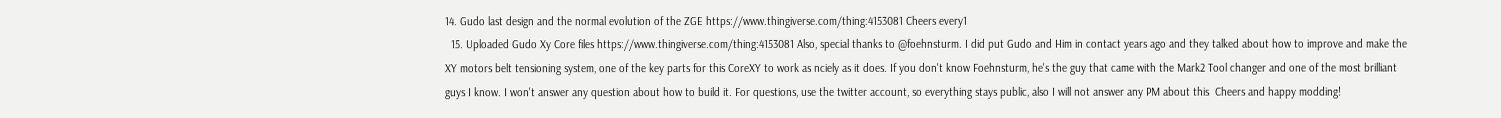14. Gudo last design and the normal evolution of the ZGE https://www.thingiverse.com/thing:4153081 Cheers every1
  15. Uploaded Gudo Xy Core files https://www.thingiverse.com/thing:4153081 Also, special thanks to @foehnsturm. I did put Gudo and Him in contact years ago and they talked about how to improve and make the XY motors belt tensioning system, one of the key parts for this CoreXY to work as nciely as it does. If you don't know Foehnsturm, he's the guy that came with the Mark2 Tool changer and one of the most brilliant guys I know. I won't answer any question about how to build it. For questions, use the twitter account, so everything stays public, also I will not answer any PM about this  Cheers and happy modding!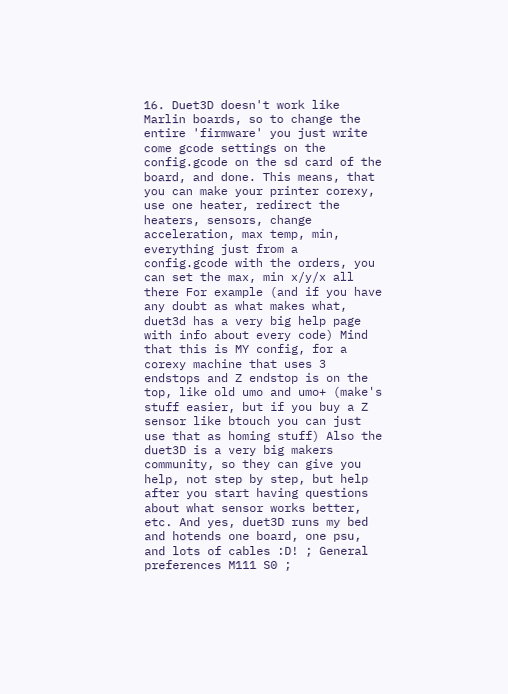16. Duet3D doesn't work like Marlin boards, so to change the entire 'firmware' you just write come gcode settings on the config.gcode on the sd card of the board, and done. This means, that you can make your printer corexy, use one heater, redirect the heaters, sensors, change acceleration, max temp, min, everything just from a config.gcode with the orders, you can set the max, min x/y/x all there For example (and if you have any doubt as what makes what, duet3d has a very big help page with info about every code) Mind that this is MY config, for a corexy machine that uses 3 endstops and Z endstop is on the top, like old umo and umo+ (make's stuff easier, but if you buy a Z sensor like btouch you can just use that as homing stuff) Also the duet3D is a very big makers community, so they can give you help, not step by step, but help after you start having questions about what sensor works better, etc. And yes, duet3D runs my bed and hotends one board, one psu, and lots of cables :D! ; General preferences M111 S0 ;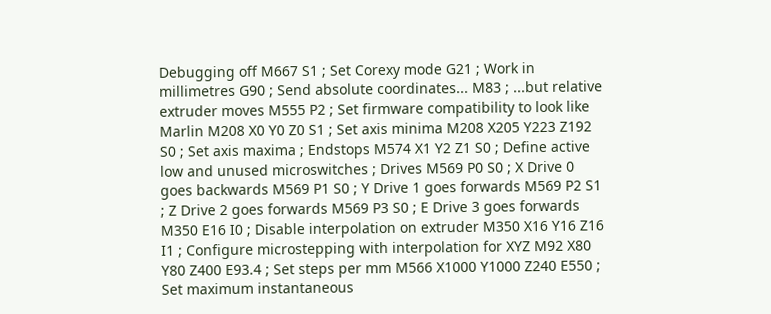Debugging off M667 S1 ; Set Corexy mode G21 ; Work in millimetres G90 ; Send absolute coordinates... M83 ; ...but relative extruder moves M555 P2 ; Set firmware compatibility to look like Marlin M208 X0 Y0 Z0 S1 ; Set axis minima M208 X205 Y223 Z192 S0 ; Set axis maxima ; Endstops M574 X1 Y2 Z1 S0 ; Define active low and unused microswitches ; Drives M569 P0 S0 ; X Drive 0 goes backwards M569 P1 S0 ; Y Drive 1 goes forwards M569 P2 S1 ; Z Drive 2 goes forwards M569 P3 S0 ; E Drive 3 goes forwards M350 E16 I0 ; Disable interpolation on extruder M350 X16 Y16 Z16 I1 ; Configure microstepping with interpolation for XYZ M92 X80 Y80 Z400 E93.4 ; Set steps per mm M566 X1000 Y1000 Z240 E550 ; Set maximum instantaneous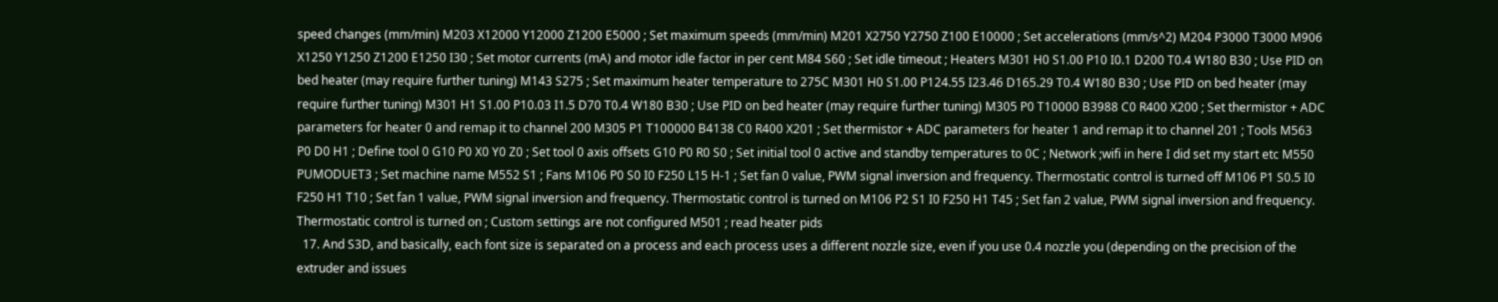speed changes (mm/min) M203 X12000 Y12000 Z1200 E5000 ; Set maximum speeds (mm/min) M201 X2750 Y2750 Z100 E10000 ; Set accelerations (mm/s^2) M204 P3000 T3000 M906 X1250 Y1250 Z1200 E1250 I30 ; Set motor currents (mA) and motor idle factor in per cent M84 S60 ; Set idle timeout ; Heaters M301 H0 S1.00 P10 I0.1 D200 T0.4 W180 B30 ; Use PID on bed heater (may require further tuning) M143 S275 ; Set maximum heater temperature to 275C M301 H0 S1.00 P124.55 I23.46 D165.29 T0.4 W180 B30 ; Use PID on bed heater (may require further tuning) M301 H1 S1.00 P10.03 I1.5 D70 T0.4 W180 B30 ; Use PID on bed heater (may require further tuning) M305 P0 T10000 B3988 C0 R400 X200 ; Set thermistor + ADC parameters for heater 0 and remap it to channel 200 M305 P1 T100000 B4138 C0 R400 X201 ; Set thermistor + ADC parameters for heater 1 and remap it to channel 201 ; Tools M563 P0 D0 H1 ; Define tool 0 G10 P0 X0 Y0 Z0 ; Set tool 0 axis offsets G10 P0 R0 S0 ; Set initial tool 0 active and standby temperatures to 0C ; Network ;wifi in here I did set my start etc M550 PUMODUET3 ; Set machine name M552 S1 ; Fans M106 P0 S0 I0 F250 L15 H-1 ; Set fan 0 value, PWM signal inversion and frequency. Thermostatic control is turned off M106 P1 S0.5 I0 F250 H1 T10 ; Set fan 1 value, PWM signal inversion and frequency. Thermostatic control is turned on M106 P2 S1 I0 F250 H1 T45 ; Set fan 2 value, PWM signal inversion and frequency. Thermostatic control is turned on ; Custom settings are not configured M501 ; read heater pids
  17. And S3D, and basically, each font size is separated on a process and each process uses a different nozzle size, even if you use 0.4 nozzle you (depending on the precision of the extruder and issues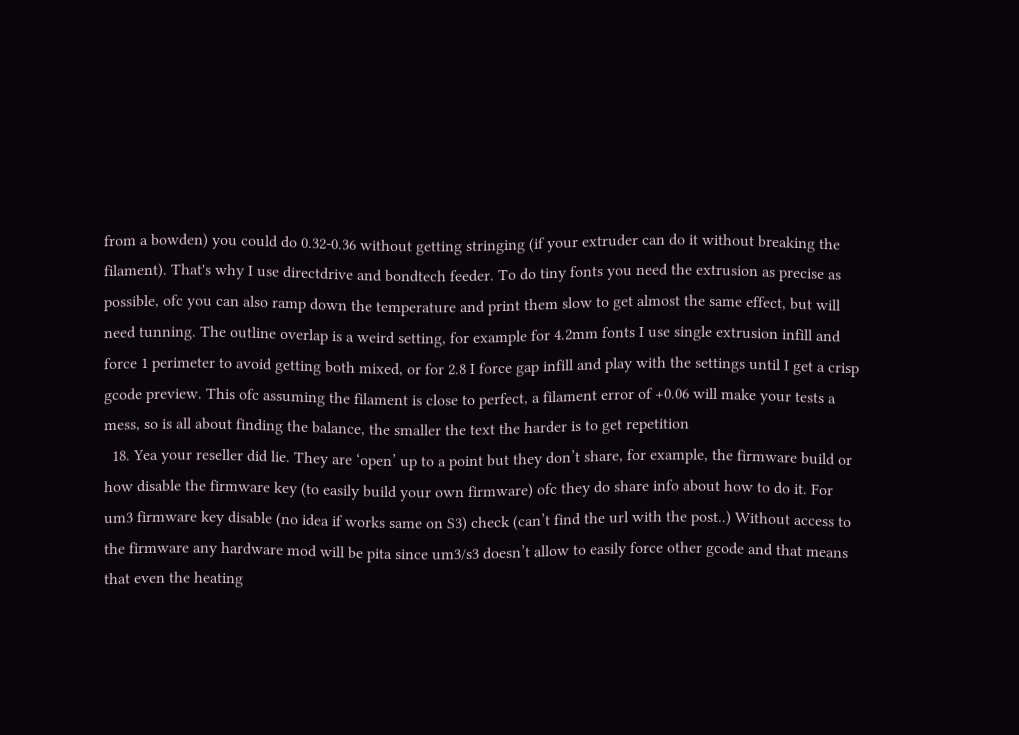from a bowden) you could do 0.32-0.36 without getting stringing (if your extruder can do it without breaking the filament). That's why I use directdrive and bondtech feeder. To do tiny fonts you need the extrusion as precise as possible, ofc you can also ramp down the temperature and print them slow to get almost the same effect, but will need tunning. The outline overlap is a weird setting, for example for 4.2mm fonts I use single extrusion infill and force 1 perimeter to avoid getting both mixed, or for 2.8 I force gap infill and play with the settings until I get a crisp gcode preview. This ofc assuming the filament is close to perfect, a filament error of +0.06 will make your tests a mess, so is all about finding the balance, the smaller the text the harder is to get repetition
  18. Yea your reseller did lie. They are ‘open’ up to a point but they don’t share, for example, the firmware build or how disable the firmware key (to easily build your own firmware) ofc they do share info about how to do it. For um3 firmware key disable (no idea if works same on S3) check (can’t find the url with the post..) Without access to the firmware any hardware mod will be pita since um3/s3 doesn’t allow to easily force other gcode and that means that even the heating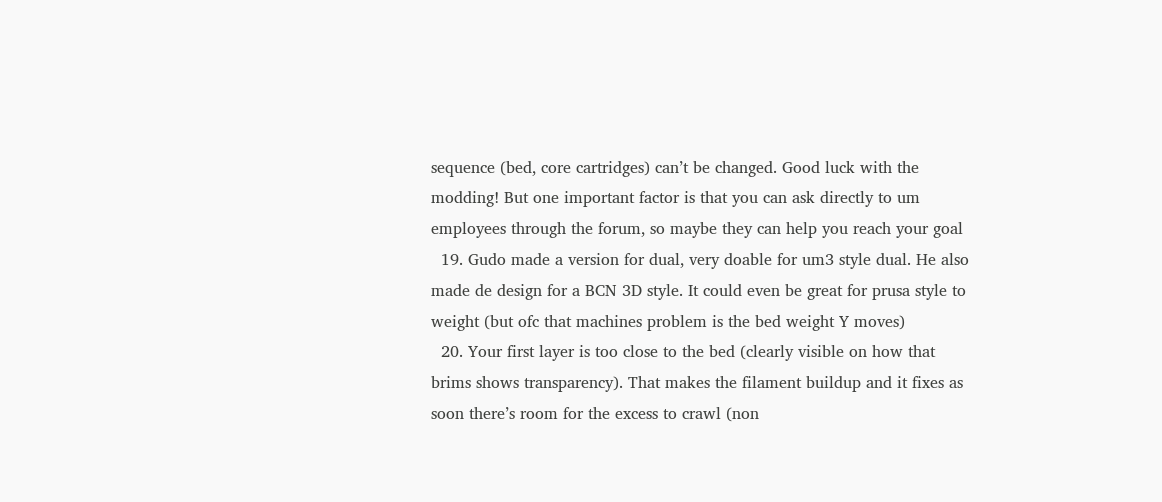sequence (bed, core cartridges) can’t be changed. Good luck with the modding! But one important factor is that you can ask directly to um employees through the forum, so maybe they can help you reach your goal
  19. Gudo made a version for dual, very doable for um3 style dual. He also made de design for a BCN 3D style. It could even be great for prusa style to weight (but ofc that machines problem is the bed weight Y moves)
  20. Your first layer is too close to the bed (clearly visible on how that brims shows transparency). That makes the filament buildup and it fixes as soon there’s room for the excess to crawl (non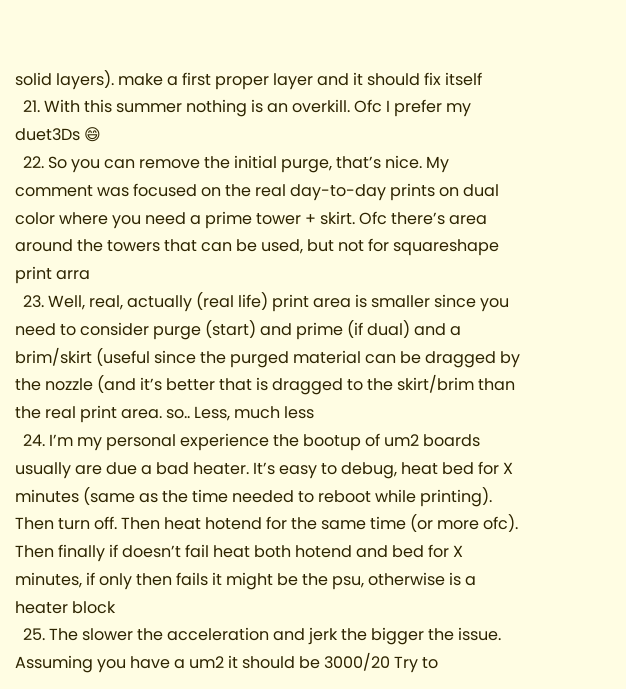solid layers). make a first proper layer and it should fix itself
  21. With this summer nothing is an overkill. Ofc I prefer my duet3Ds 😄
  22. So you can remove the initial purge, that’s nice. My comment was focused on the real day-to-day prints on dual color where you need a prime tower + skirt. Ofc there’s area around the towers that can be used, but not for squareshape print arra
  23. Well, real, actually (real life) print area is smaller since you need to consider purge (start) and prime (if dual) and a brim/skirt (useful since the purged material can be dragged by the nozzle (and it’s better that is dragged to the skirt/brim than the real print area. so.. Less, much less
  24. I’m my personal experience the bootup of um2 boards usually are due a bad heater. It’s easy to debug, heat bed for X minutes (same as the time needed to reboot while printing). Then turn off. Then heat hotend for the same time (or more ofc). Then finally if doesn’t fail heat both hotend and bed for X minutes, if only then fails it might be the psu, otherwise is a heater block
  25. The slower the acceleration and jerk the bigger the issue. Assuming you have a um2 it should be 3000/20 Try to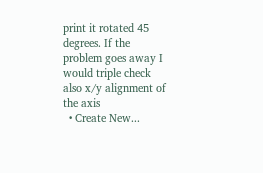print it rotated 45 degrees. If the problem goes away I would triple check also x/y alignment of the axis
  • Create New...